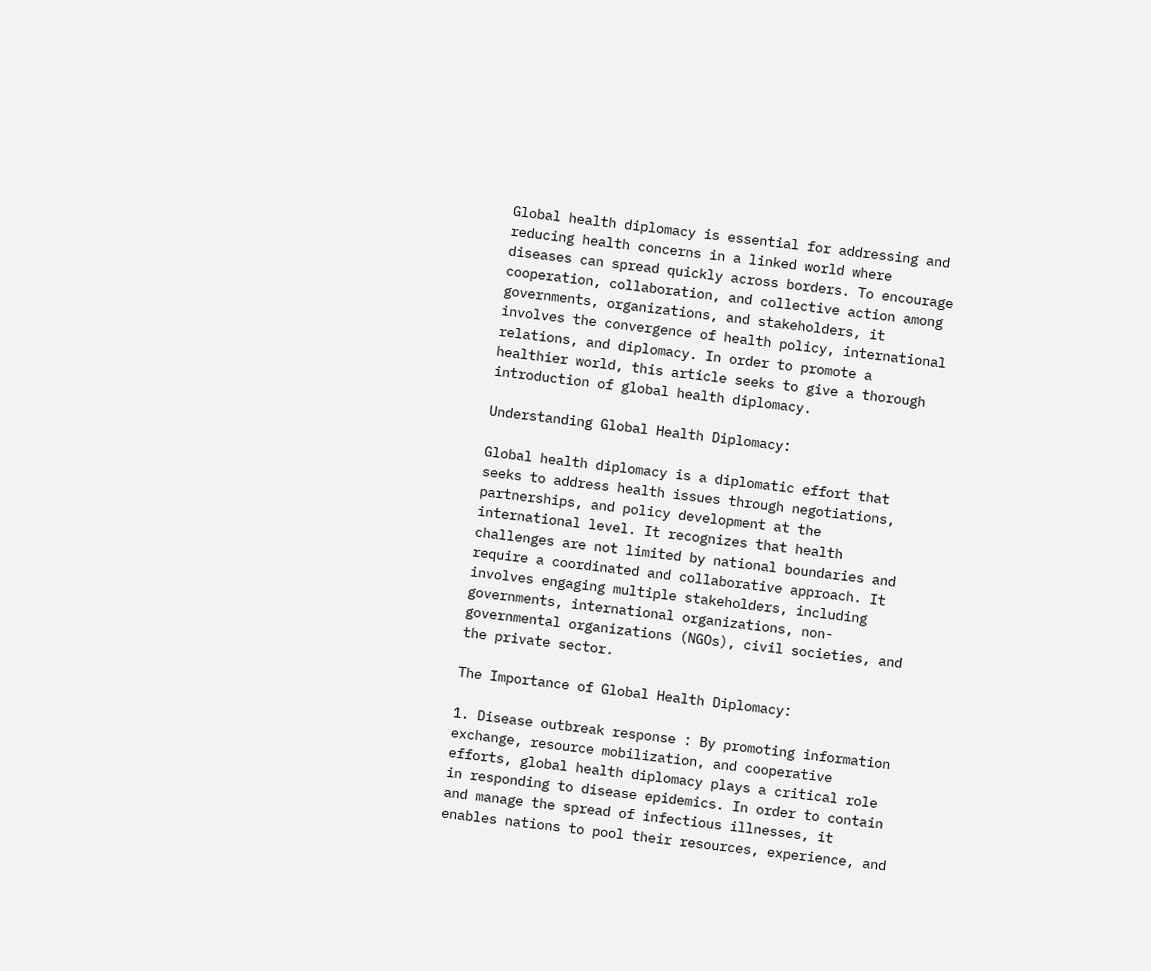Global health diplomacy is essential for addressing and reducing health concerns in a linked world where diseases can spread quickly across borders. To encourage cooperation, collaboration, and collective action among governments, organizations, and stakeholders, it involves the convergence of health policy, international relations, and diplomacy. In order to promote a healthier world, this article seeks to give a thorough introduction of global health diplomacy.

Understanding Global Health Diplomacy:

Global health diplomacy is a diplomatic effort that seeks to address health issues through negotiations, partnerships, and policy development at the international level. It recognizes that health challenges are not limited by national boundaries and require a coordinated and collaborative approach. It involves engaging multiple stakeholders, including governments, international organizations, non-governmental organizations (NGOs), civil societies, and the private sector.

The Importance of Global Health Diplomacy:

1. Disease outbreak response : By promoting information exchange, resource mobilization, and cooperative efforts, global health diplomacy plays a critical role in responding to disease epidemics. In order to contain and manage the spread of infectious illnesses, it enables nations to pool their resources, experience, and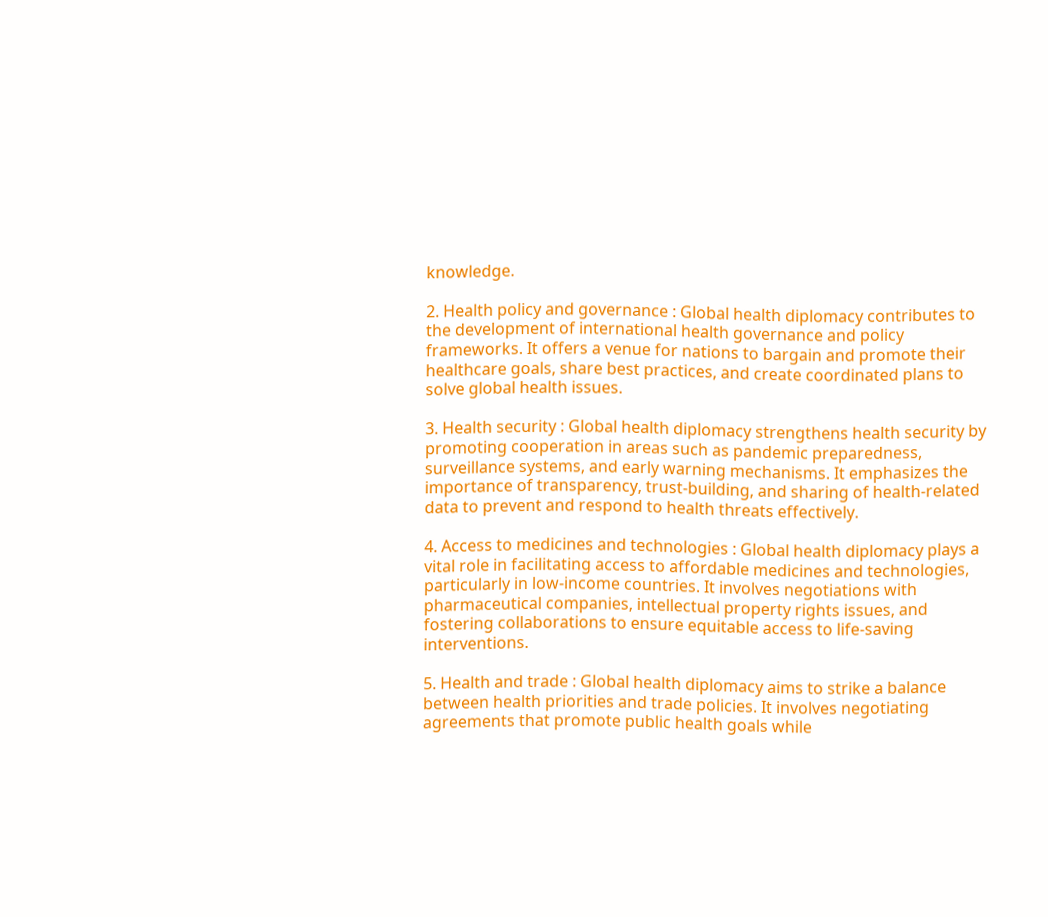knowledge.

2. Health policy and governance : Global health diplomacy contributes to the development of international health governance and policy frameworks. It offers a venue for nations to bargain and promote their healthcare goals, share best practices, and create coordinated plans to solve global health issues.

3. Health security : Global health diplomacy strengthens health security by promoting cooperation in areas such as pandemic preparedness, surveillance systems, and early warning mechanisms. It emphasizes the importance of transparency, trust-building, and sharing of health-related data to prevent and respond to health threats effectively.

4. Access to medicines and technologies : Global health diplomacy plays a vital role in facilitating access to affordable medicines and technologies, particularly in low-income countries. It involves negotiations with pharmaceutical companies, intellectual property rights issues, and fostering collaborations to ensure equitable access to life-saving interventions.

5. Health and trade : Global health diplomacy aims to strike a balance between health priorities and trade policies. It involves negotiating agreements that promote public health goals while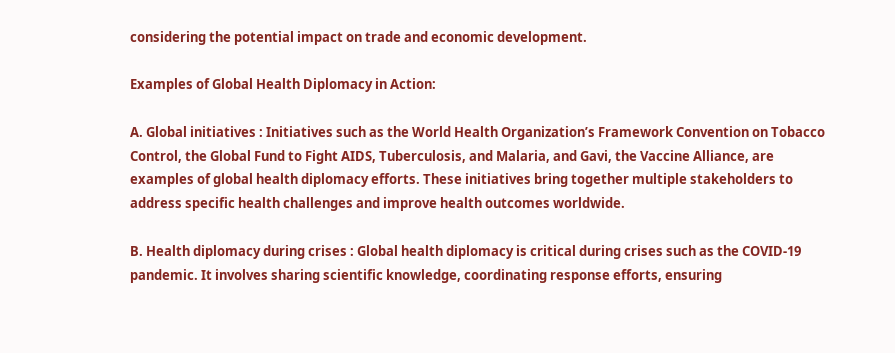considering the potential impact on trade and economic development.

Examples of Global Health Diplomacy in Action:

A. Global initiatives : Initiatives such as the World Health Organization’s Framework Convention on Tobacco Control, the Global Fund to Fight AIDS, Tuberculosis, and Malaria, and Gavi, the Vaccine Alliance, are examples of global health diplomacy efforts. These initiatives bring together multiple stakeholders to address specific health challenges and improve health outcomes worldwide.

B. Health diplomacy during crises : Global health diplomacy is critical during crises such as the COVID-19 pandemic. It involves sharing scientific knowledge, coordinating response efforts, ensuring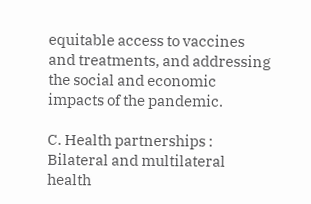equitable access to vaccines and treatments, and addressing the social and economic impacts of the pandemic.

C. Health partnerships : Bilateral and multilateral health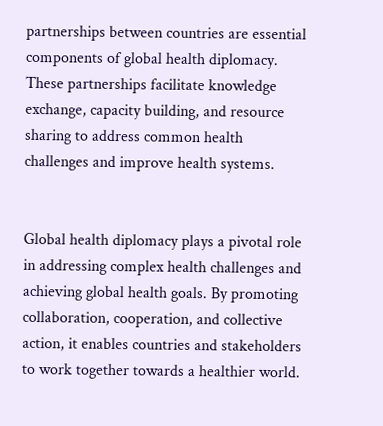partnerships between countries are essential components of global health diplomacy. These partnerships facilitate knowledge exchange, capacity building, and resource sharing to address common health challenges and improve health systems.


Global health diplomacy plays a pivotal role in addressing complex health challenges and achieving global health goals. By promoting collaboration, cooperation, and collective action, it enables countries and stakeholders to work together towards a healthier world.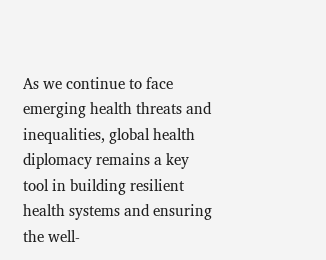As we continue to face emerging health threats and inequalities, global health diplomacy remains a key tool in building resilient health systems and ensuring the well-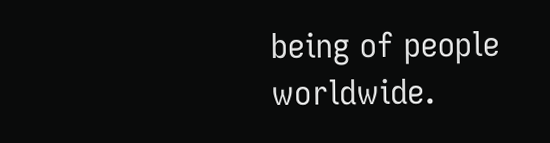being of people worldwide.